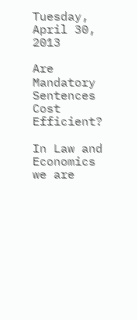Tuesday, April 30, 2013

Are Mandatory Sentences Cost Efficient?

In Law and Economics we are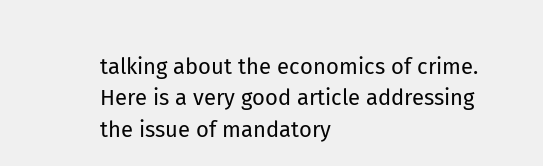talking about the economics of crime.  Here is a very good article addressing the issue of mandatory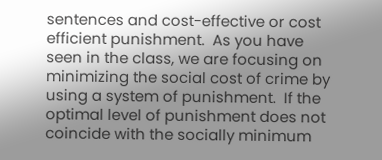sentences and cost-effective or cost efficient punishment.  As you have seen in the class, we are focusing on minimizing the social cost of crime by using a system of punishment.  If the optimal level of punishment does not coincide with the socially minimum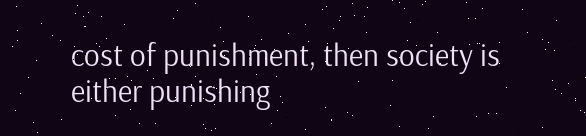cost of punishment, then society is either punishing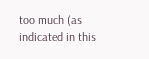too much (as indicated in this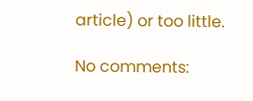article) or too little.

No comments: